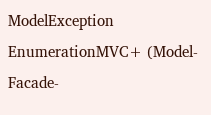ModelException EnumerationMVC+ (Model-Facade-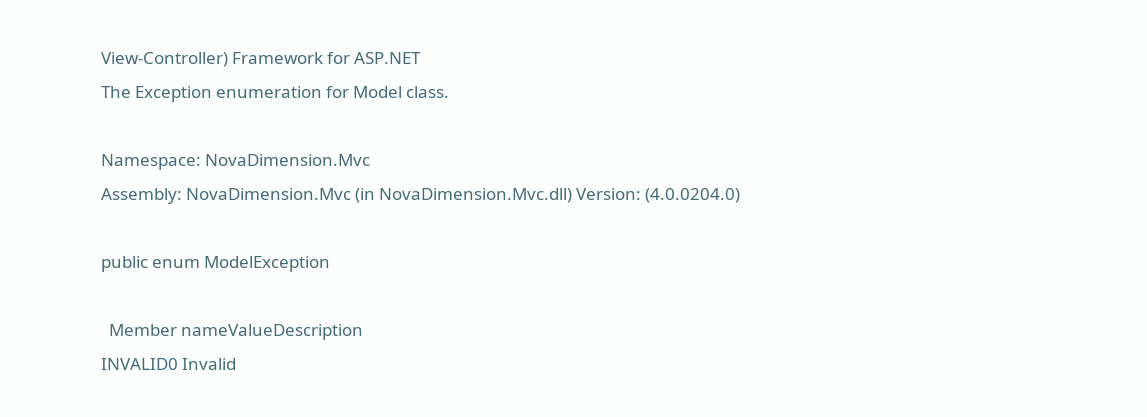View-Controller) Framework for ASP.NET
The Exception enumeration for Model class.

Namespace: NovaDimension.Mvc
Assembly: NovaDimension.Mvc (in NovaDimension.Mvc.dll) Version: (4.0.0204.0)

public enum ModelException

  Member nameValueDescription
INVALID0 Invalid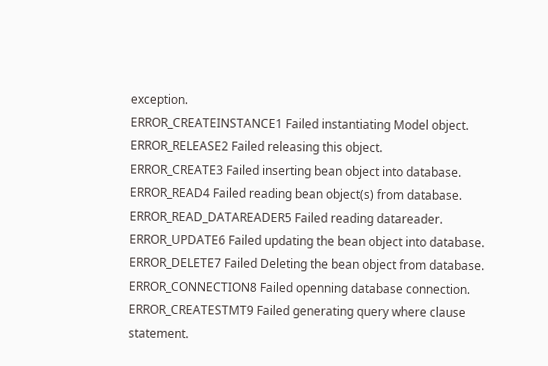exception.
ERROR_CREATEINSTANCE1 Failed instantiating Model object.
ERROR_RELEASE2 Failed releasing this object.
ERROR_CREATE3 Failed inserting bean object into database.
ERROR_READ4 Failed reading bean object(s) from database.
ERROR_READ_DATAREADER5 Failed reading datareader.
ERROR_UPDATE6 Failed updating the bean object into database.
ERROR_DELETE7 Failed Deleting the bean object from database.
ERROR_CONNECTION8 Failed openning database connection.
ERROR_CREATESTMT9 Failed generating query where clause statement.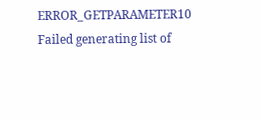ERROR_GETPARAMETER10 Failed generating list of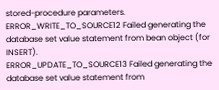stored-procedure parameters.
ERROR_WRITE_TO_SOURCE12 Failed generating the database set value statement from bean object (for INSERT).
ERROR_UPDATE_TO_SOURCE13 Failed generating the database set value statement from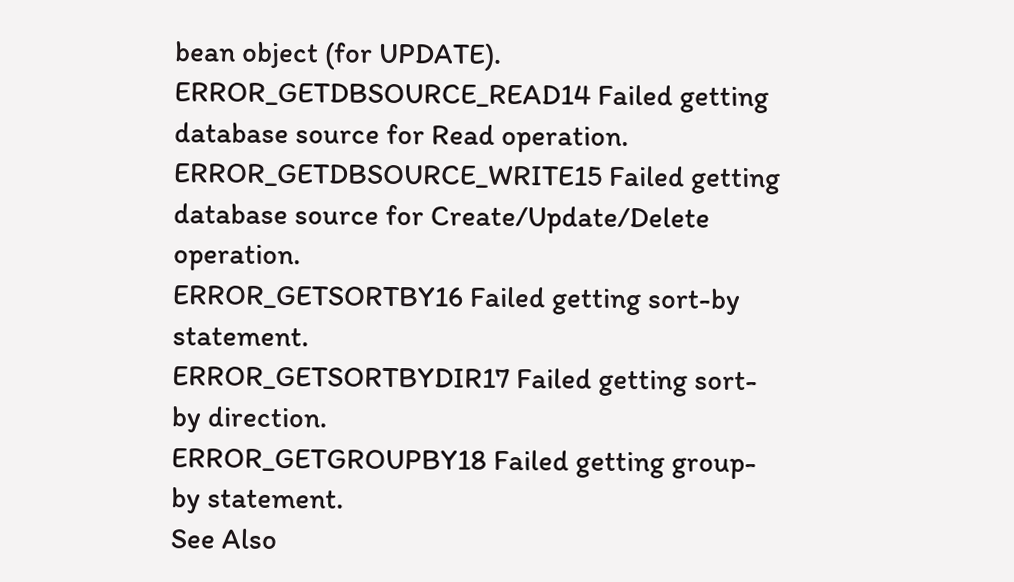bean object (for UPDATE).
ERROR_GETDBSOURCE_READ14 Failed getting database source for Read operation.
ERROR_GETDBSOURCE_WRITE15 Failed getting database source for Create/Update/Delete operation.
ERROR_GETSORTBY16 Failed getting sort-by statement.
ERROR_GETSORTBYDIR17 Failed getting sort-by direction.
ERROR_GETGROUPBY18 Failed getting group-by statement.
See Also